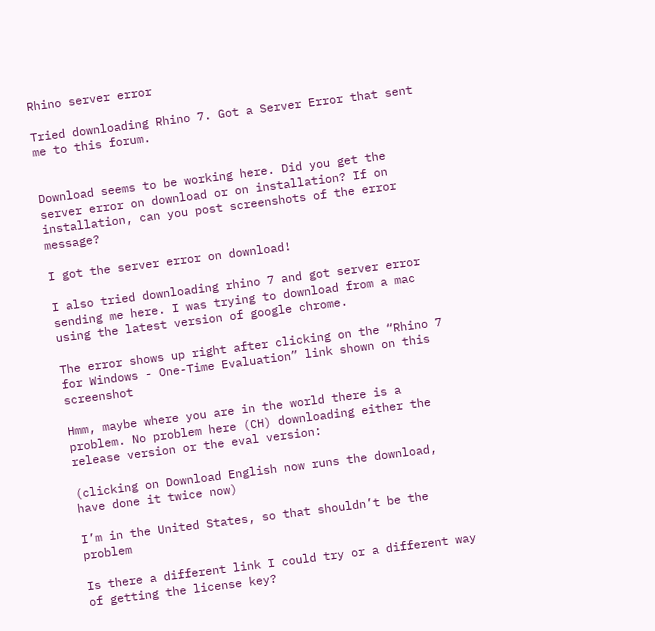Rhino server error

Tried downloading Rhino 7. Got a Server Error that sent me to this forum.


Download seems to be working here. Did you get the server error on download or on installation? If on installation, can you post screenshots of the error message?

I got the server error on download!

I also tried downloading rhino 7 and got server error sending me here. I was trying to download from a mac using the latest version of google chrome.

The error shows up right after clicking on the “Rhino 7 for Windows - One-Time Evaluation” link shown on this screenshot

Hmm, maybe where you are in the world there is a problem. No problem here (CH) downloading either the release version or the eval version:

(clicking on Download English now runs the download, have done it twice now)

I’m in the United States, so that shouldn’t be the problem

Is there a different link I could try or a different way of getting the license key?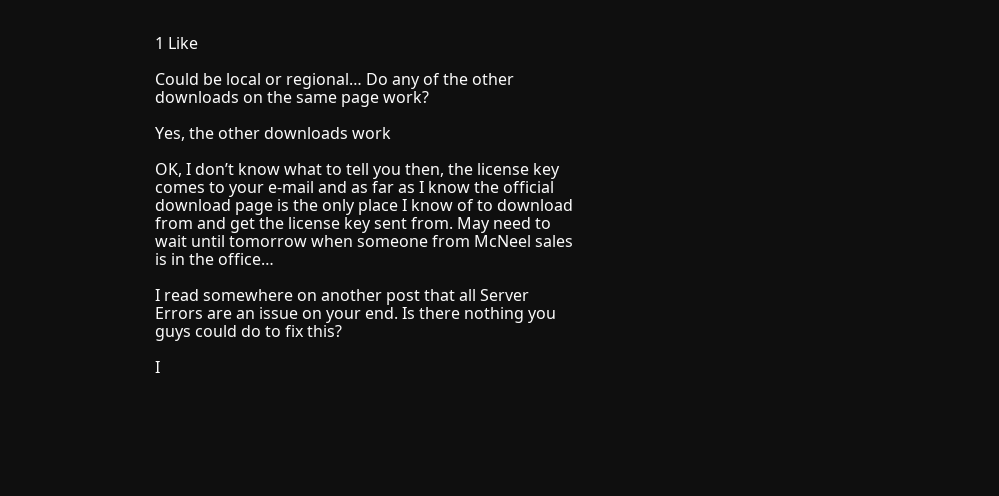1 Like

Could be local or regional… Do any of the other downloads on the same page work?

Yes, the other downloads work

OK, I don’t know what to tell you then, the license key comes to your e-mail and as far as I know the official download page is the only place I know of to download from and get the license key sent from. May need to wait until tomorrow when someone from McNeel sales is in the office…

I read somewhere on another post that all Server Errors are an issue on your end. Is there nothing you guys could do to fix this?

I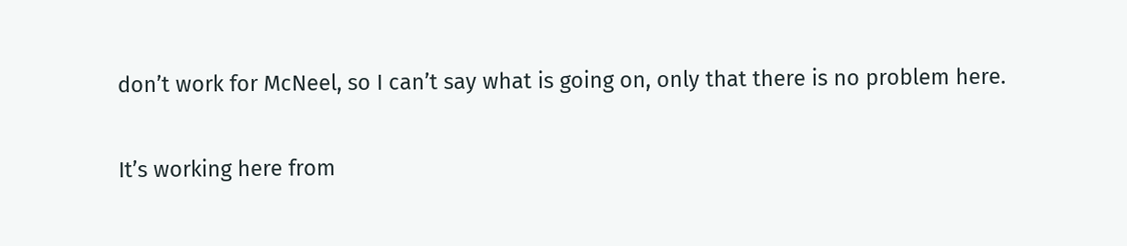don’t work for McNeel, so I can’t say what is going on, only that there is no problem here.

It’s working here from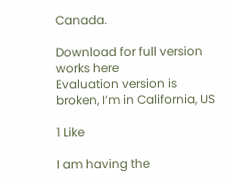Canada.

Download for full version works here
Evaluation version is broken, I’m in California, US

1 Like

I am having the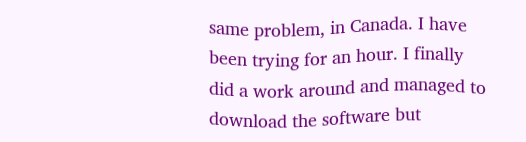same problem, in Canada. I have been trying for an hour. I finally did a work around and managed to download the software but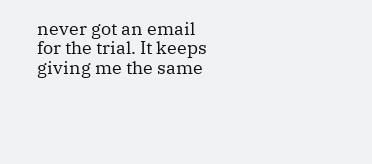never got an email for the trial. It keeps giving me the same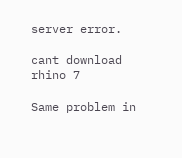server error.

cant download rhino 7

Same problem in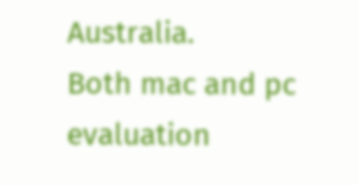Australia.
Both mac and pc evaluation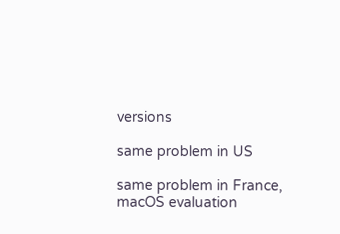versions

same problem in US

same problem in France, macOS evaluation